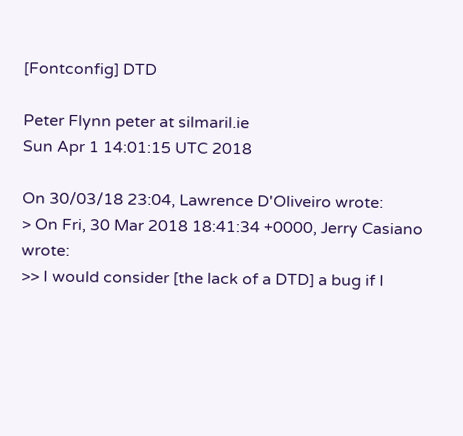[Fontconfig] DTD

Peter Flynn peter at silmaril.ie
Sun Apr 1 14:01:15 UTC 2018

On 30/03/18 23:04, Lawrence D'Oliveiro wrote:
> On Fri, 30 Mar 2018 18:41:34 +0000, Jerry Casiano wrote:
>> I would consider [the lack of a DTD] a bug if I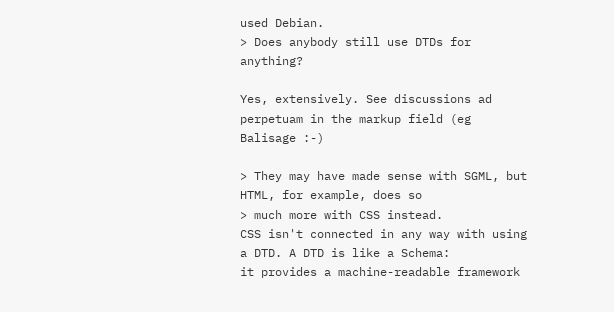used Debian.
> Does anybody still use DTDs for anything?

Yes, extensively. See discussions ad perpetuam in the markup field (eg
Balisage :-)

> They may have made sense with SGML, but HTML, for example, does so
> much more with CSS instead.
CSS isn't connected in any way with using a DTD. A DTD is like a Schema:
it provides a machine-readable framework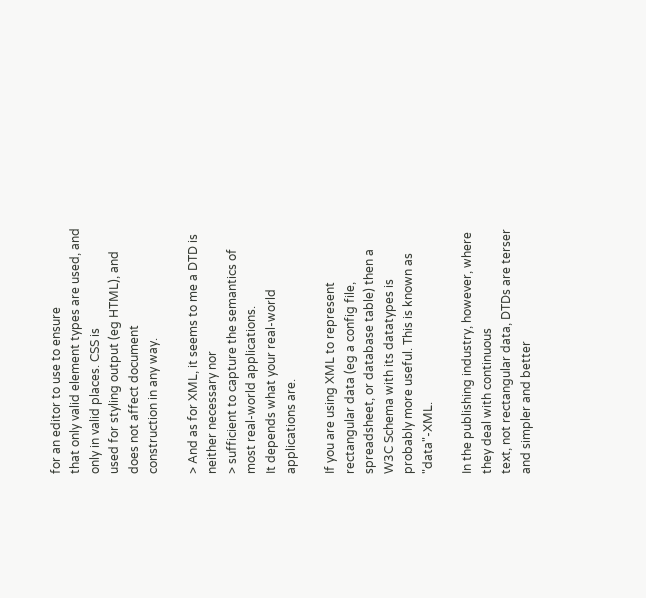for an editor to use to ensure
that only valid element types are used, and only in valid places. CSS is
used for styling output (eg HTML), and does not affect document
construction in any way.

> And as for XML, it seems to me a DTD is neither necessary nor
> sufficient to capture the semantics of most real-world applications.
It depends what your real-world applications are.

If you are using XML to represent rectangular data (eg a config file,
spreadsheet, or database table) then a W3C Schema with its datatypes is
probably more useful. This is known as "data"-XML.

In the publishing industry, however, where they deal with continuous
text, not rectangular data, DTDs are terser and simpler and better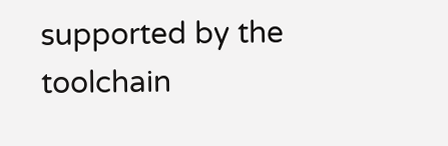supported by the toolchain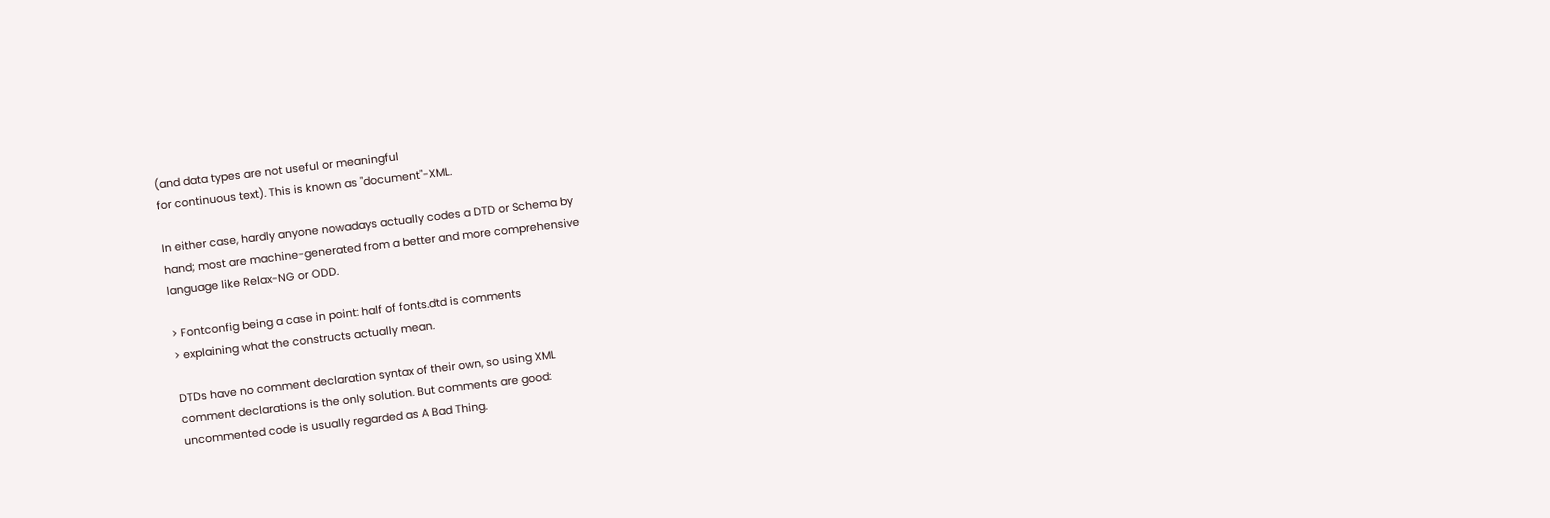(and data types are not useful or meaningful
for continuous text). This is known as "document"-XML.

In either case, hardly anyone nowadays actually codes a DTD or Schema by
hand; most are machine-generated from a better and more comprehensive
language like Relax-NG or ODD.

> Fontconfig being a case in point: half of fonts.dtd is comments
> explaining what the constructs actually mean.

DTDs have no comment declaration syntax of their own, so using XML
comment declarations is the only solution. But comments are good:
uncommented code is usually regarded as A Bad Thing.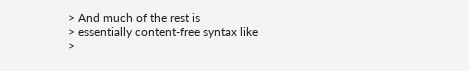> And much of the rest is
> essentially content-free syntax like
>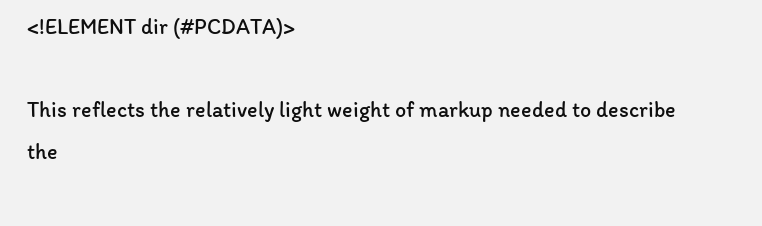<!ELEMENT dir (#PCDATA)>

This reflects the relatively light weight of markup needed to describe
the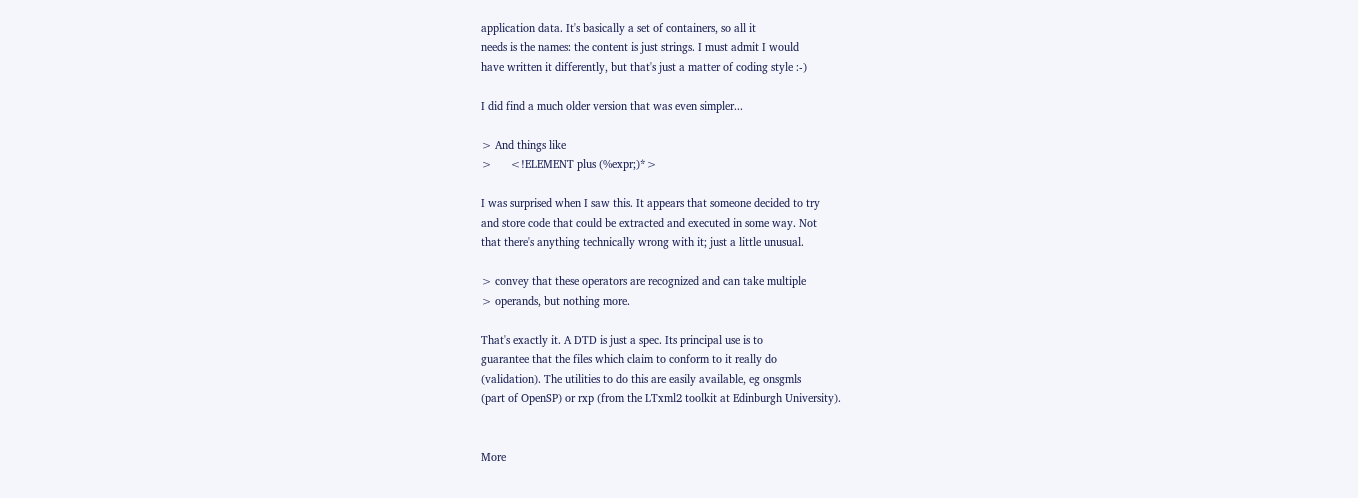application data. It's basically a set of containers, so all it
needs is the names: the content is just strings. I must admit I would
have written it differently, but that's just a matter of coding style :-)

I did find a much older version that was even simpler...

> And things like
>      <!ELEMENT plus (%expr;)*>

I was surprised when I saw this. It appears that someone decided to try
and store code that could be extracted and executed in some way. Not
that there's anything technically wrong with it; just a little unusual.

> convey that these operators are recognized and can take multiple
> operands, but nothing more.

That's exactly it. A DTD is just a spec. Its principal use is to
guarantee that the files which claim to conform to it really do
(validation). The utilities to do this are easily available, eg onsgmls
(part of OpenSP) or rxp (from the LTxml2 toolkit at Edinburgh University).


More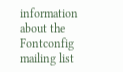information about the Fontconfig mailing list